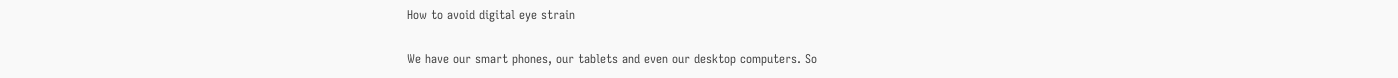How to avoid digital eye strain

We have our smart phones, our tablets and even our desktop computers. So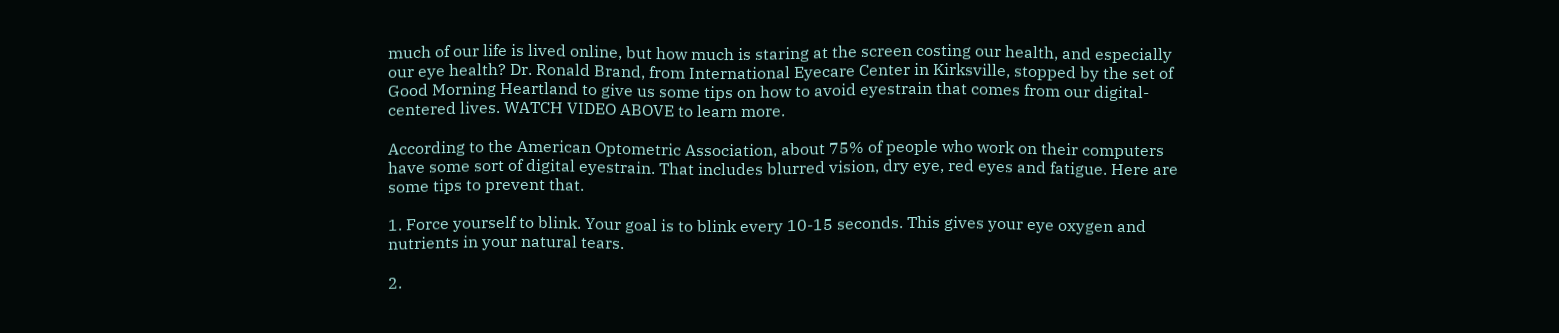much of our life is lived online, but how much is staring at the screen costing our health, and especially our eye health? Dr. Ronald Brand, from International Eyecare Center in Kirksville, stopped by the set of Good Morning Heartland to give us some tips on how to avoid eyestrain that comes from our digital-centered lives. WATCH VIDEO ABOVE to learn more.

According to the American Optometric Association, about 75% of people who work on their computers have some sort of digital eyestrain. That includes blurred vision, dry eye, red eyes and fatigue. Here are some tips to prevent that.

1. Force yourself to blink. Your goal is to blink every 10-15 seconds. This gives your eye oxygen and nutrients in your natural tears.

2.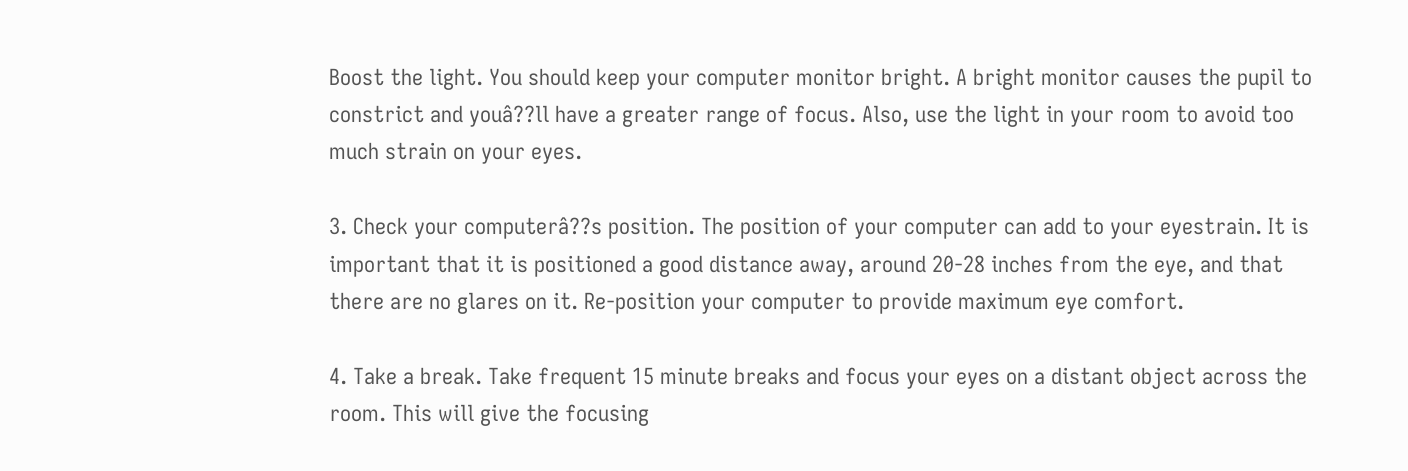Boost the light. You should keep your computer monitor bright. A bright monitor causes the pupil to constrict and youâ??ll have a greater range of focus. Also, use the light in your room to avoid too much strain on your eyes.

3. Check your computerâ??s position. The position of your computer can add to your eyestrain. It is important that it is positioned a good distance away, around 20-28 inches from the eye, and that there are no glares on it. Re-position your computer to provide maximum eye comfort.

4. Take a break. Take frequent 15 minute breaks and focus your eyes on a distant object across the room. This will give the focusing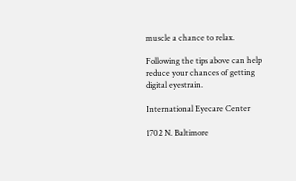muscle a chance to relax.

Following the tips above can help reduce your chances of getting digital eyestrain.

International Eyecare Center

1702 N. Baltimore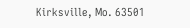Kirksville, Mo. 63501